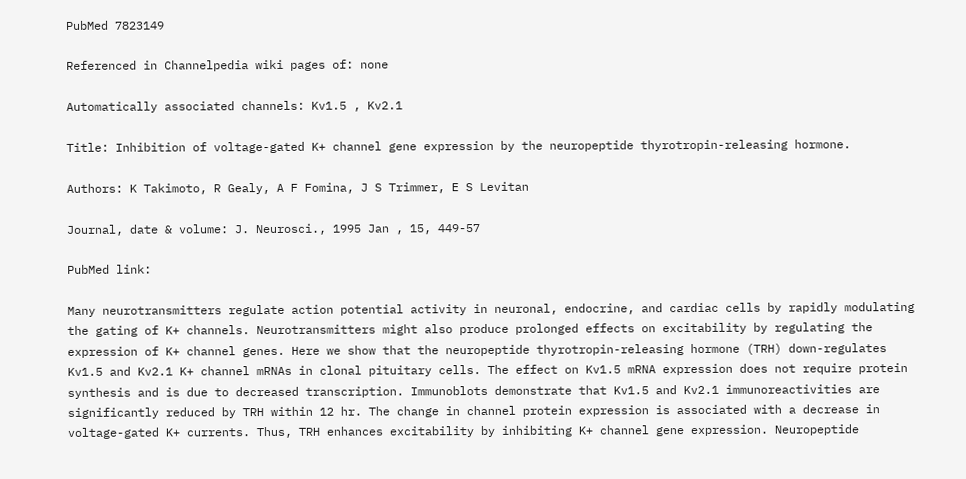PubMed 7823149

Referenced in Channelpedia wiki pages of: none

Automatically associated channels: Kv1.5 , Kv2.1

Title: Inhibition of voltage-gated K+ channel gene expression by the neuropeptide thyrotropin-releasing hormone.

Authors: K Takimoto, R Gealy, A F Fomina, J S Trimmer, E S Levitan

Journal, date & volume: J. Neurosci., 1995 Jan , 15, 449-57

PubMed link:

Many neurotransmitters regulate action potential activity in neuronal, endocrine, and cardiac cells by rapidly modulating the gating of K+ channels. Neurotransmitters might also produce prolonged effects on excitability by regulating the expression of K+ channel genes. Here we show that the neuropeptide thyrotropin-releasing hormone (TRH) down-regulates Kv1.5 and Kv2.1 K+ channel mRNAs in clonal pituitary cells. The effect on Kv1.5 mRNA expression does not require protein synthesis and is due to decreased transcription. Immunoblots demonstrate that Kv1.5 and Kv2.1 immunoreactivities are significantly reduced by TRH within 12 hr. The change in channel protein expression is associated with a decrease in voltage-gated K+ currents. Thus, TRH enhances excitability by inhibiting K+ channel gene expression. Neuropeptide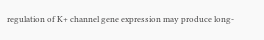regulation of K+ channel gene expression may produce long-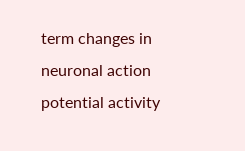term changes in neuronal action potential activity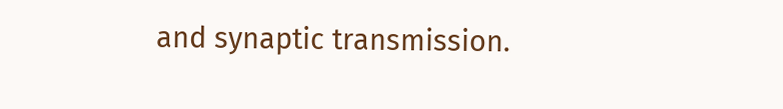and synaptic transmission.